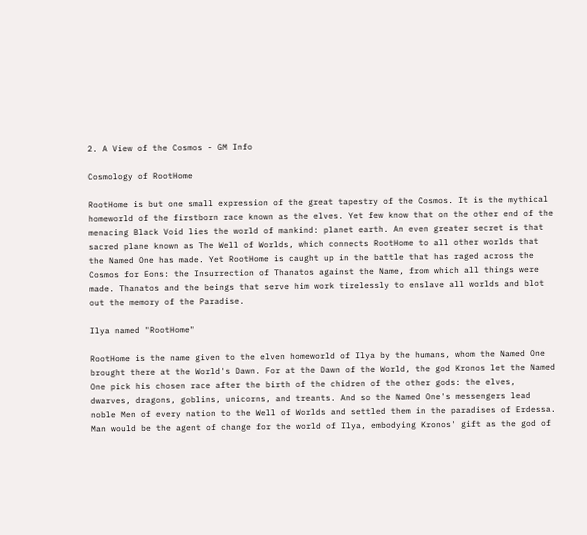2. A View of the Cosmos - GM Info

Cosmology of RootHome

RootHome is but one small expression of the great tapestry of the Cosmos. It is the mythical homeworld of the firstborn race known as the elves. Yet few know that on the other end of the menacing Black Void lies the world of mankind: planet earth. An even greater secret is that sacred plane known as The Well of Worlds, which connects RootHome to all other worlds that the Named One has made. Yet RootHome is caught up in the battle that has raged across the Cosmos for Eons: the Insurrection of Thanatos against the Name, from which all things were made. Thanatos and the beings that serve him work tirelessly to enslave all worlds and blot out the memory of the Paradise.

Ilya named "RootHome"

RootHome is the name given to the elven homeworld of Ilya by the humans, whom the Named One brought there at the World's Dawn. For at the Dawn of the World, the god Kronos let the Named One pick his chosen race after the birth of the chidren of the other gods: the elves, dwarves, dragons, goblins, unicorns, and treants. And so the Named One's messengers lead noble Men of every nation to the Well of Worlds and settled them in the paradises of Erdessa. Man would be the agent of change for the world of Ilya, embodying Kronos' gift as the god of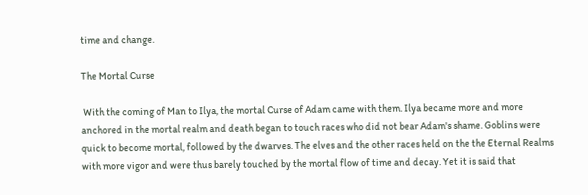time and change.

The Mortal Curse

 With the coming of Man to Ilya, the mortal Curse of Adam came with them. Ilya became more and more anchored in the mortal realm and death began to touch races who did not bear Adam's shame. Goblins were quick to become mortal, followed by the dwarves. The elves and the other races held on the the Eternal Realms with more vigor and were thus barely touched by the mortal flow of time and decay. Yet it is said that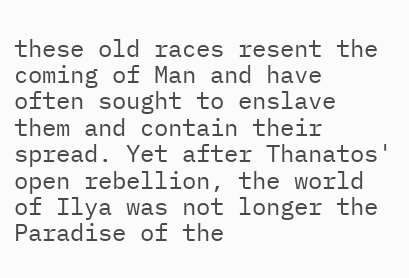these old races resent the coming of Man and have often sought to enslave them and contain their spread. Yet after Thanatos' open rebellion, the world of Ilya was not longer the Paradise of the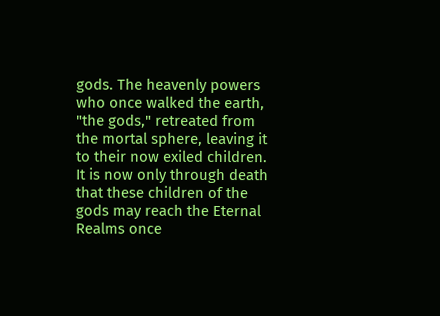gods. The heavenly powers who once walked the earth, "the gods," retreated from the mortal sphere, leaving it to their now exiled children. It is now only through death that these children of the gods may reach the Eternal Realms once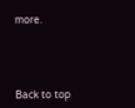more.




Back to top